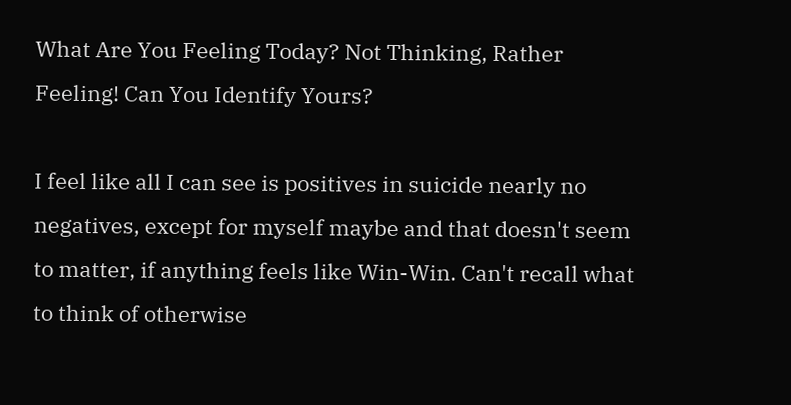What Are You Feeling Today? Not Thinking, Rather Feeling! Can You Identify Yours?

I feel like all I can see is positives in suicide nearly no negatives, except for myself maybe and that doesn't seem to matter, if anything feels like Win-Win. Can't recall what to think of otherwise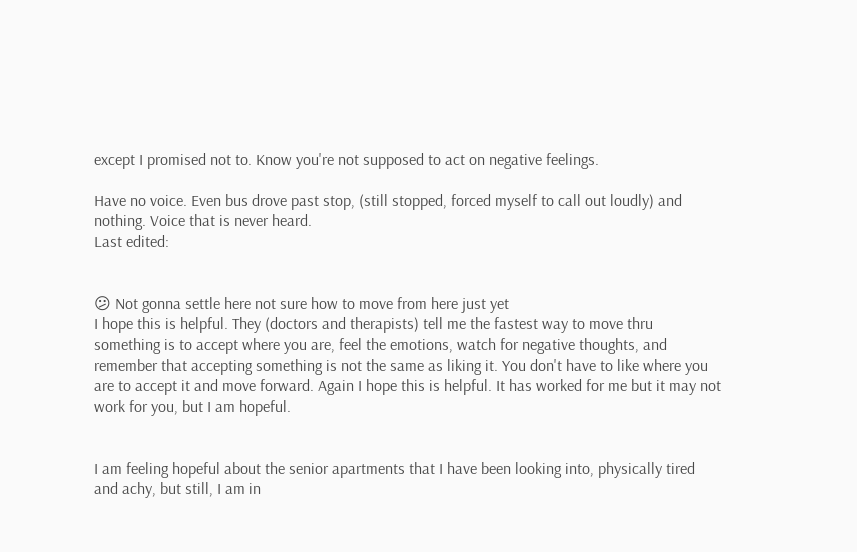except I promised not to. Know you're not supposed to act on negative feelings.

Have no voice. Even bus drove past stop, (still stopped, forced myself to call out loudly) and nothing. Voice that is never heard.
Last edited:


😕 Not gonna settle here not sure how to move from here just yet
I hope this is helpful. They (doctors and therapists) tell me the fastest way to move thru something is to accept where you are, feel the emotions, watch for negative thoughts, and remember that accepting something is not the same as liking it. You don't have to like where you are to accept it and move forward. Again I hope this is helpful. It has worked for me but it may not work for you, but I am hopeful.


I am feeling hopeful about the senior apartments that I have been looking into, physically tired and achy, but still, I am in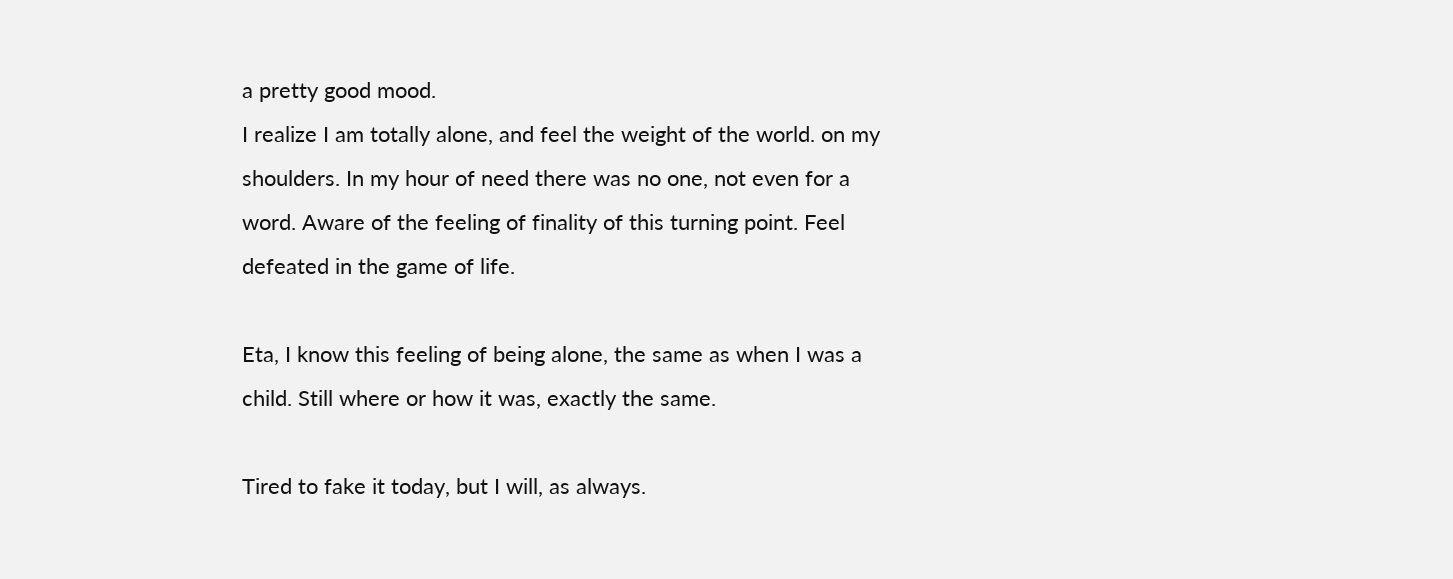a pretty good mood.
I realize I am totally alone, and feel the weight of the world. on my shoulders. In my hour of need there was no one, not even for a word. Aware of the feeling of finality of this turning point. Feel defeated in the game of life.

Eta, I know this feeling of being alone, the same as when I was a child. Still where or how it was, exactly the same.

Tired to fake it today, but I will, as always.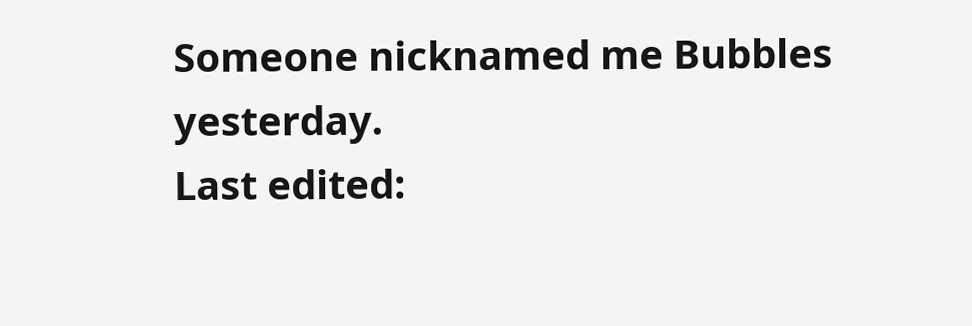Someone nicknamed me Bubbles yesterday.
Last edited: